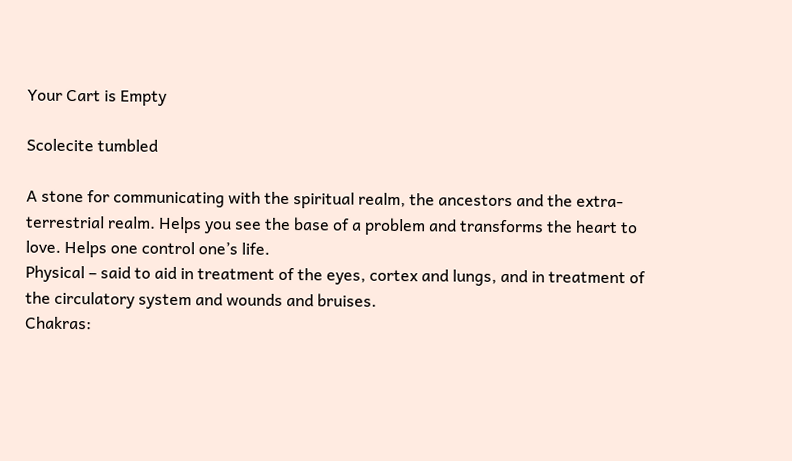Your Cart is Empty

Scolecite tumbled

A stone for communicating with the spiritual realm, the ancestors and the extra-terrestrial realm. Helps you see the base of a problem and transforms the heart to love. Helps one control one’s life.
Physical – said to aid in treatment of the eyes, cortex and lungs, and in treatment of the circulatory system and wounds and bruises.
Chakras: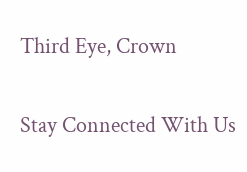Third Eye, Crown

Stay Connected With Us